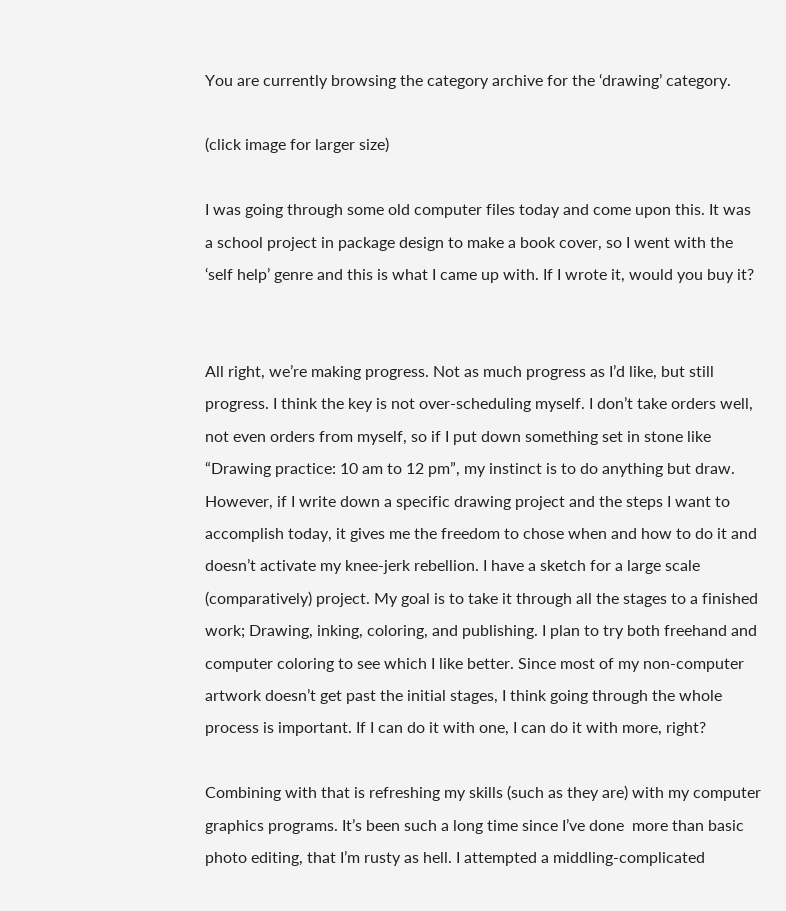You are currently browsing the category archive for the ‘drawing’ category.

(click image for larger size)

I was going through some old computer files today and come upon this. It was a school project in package design to make a book cover, so I went with the ‘self help’ genre and this is what I came up with. If I wrote it, would you buy it?


All right, we’re making progress. Not as much progress as I’d like, but still progress. I think the key is not over-scheduling myself. I don’t take orders well, not even orders from myself, so if I put down something set in stone like “Drawing practice: 10 am to 12 pm”, my instinct is to do anything but draw. However, if I write down a specific drawing project and the steps I want to accomplish today, it gives me the freedom to chose when and how to do it and doesn’t activate my knee-jerk rebellion. I have a sketch for a large scale (comparatively) project. My goal is to take it through all the stages to a finished work; Drawing, inking, coloring, and publishing. I plan to try both freehand and computer coloring to see which I like better. Since most of my non-computer artwork doesn’t get past the initial stages, I think going through the whole process is important. If I can do it with one, I can do it with more, right?

Combining with that is refreshing my skills (such as they are) with my computer graphics programs. It’s been such a long time since I’ve done  more than basic photo editing, that I’m rusty as hell. I attempted a middling-complicated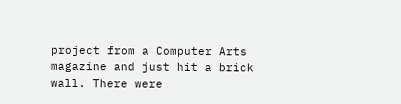project from a Computer Arts magazine and just hit a brick wall. There were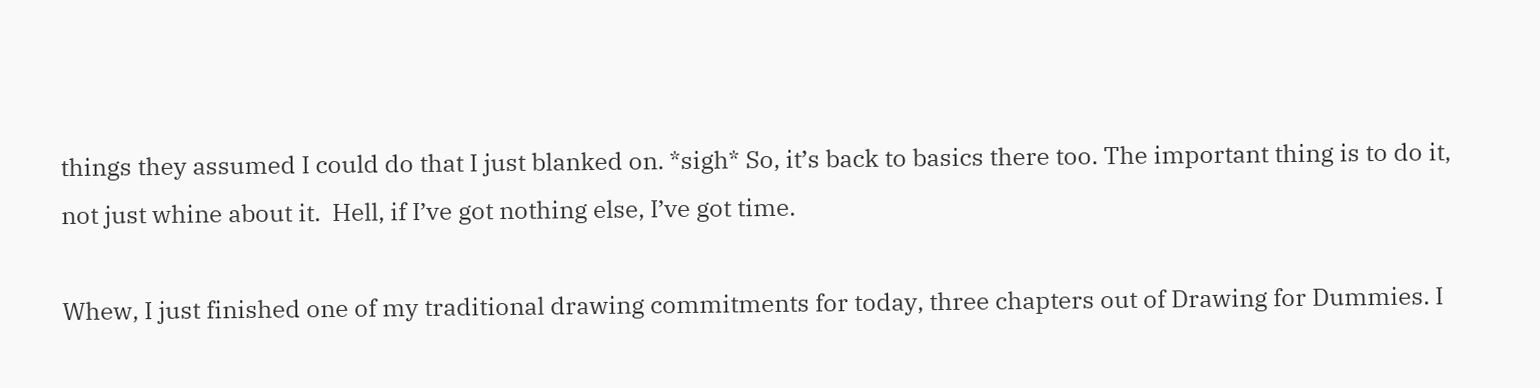things they assumed I could do that I just blanked on. *sigh* So, it’s back to basics there too. The important thing is to do it, not just whine about it.  Hell, if I’ve got nothing else, I’ve got time.

Whew, I just finished one of my traditional drawing commitments for today, three chapters out of Drawing for Dummies. I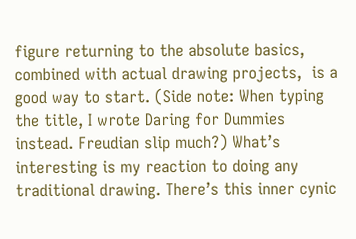figure returning to the absolute basics, combined with actual drawing projects,  is a good way to start. (Side note: When typing the title, I wrote Daring for Dummies instead. Freudian slip much?) What’s interesting is my reaction to doing any traditional drawing. There’s this inner cynic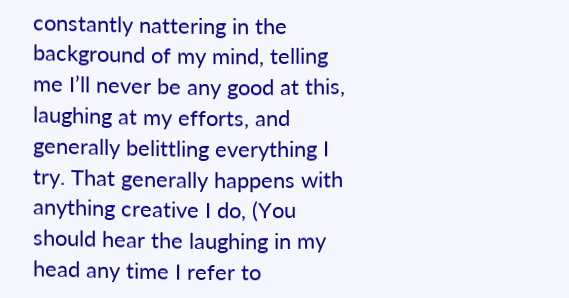constantly nattering in the background of my mind, telling me I’ll never be any good at this, laughing at my efforts, and generally belittling everything I try. That generally happens with anything creative I do, (You should hear the laughing in my head any time I refer to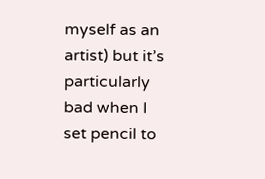myself as an artist) but it’s particularly bad when I set pencil to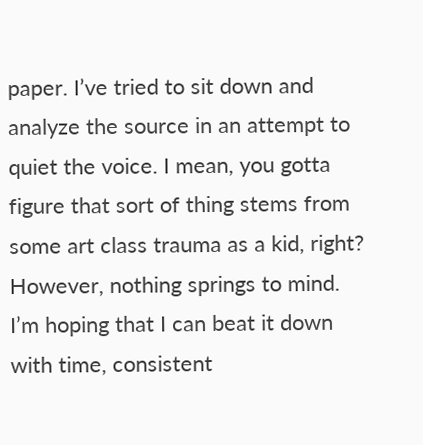paper. I’ve tried to sit down and analyze the source in an attempt to quiet the voice. I mean, you gotta figure that sort of thing stems from some art class trauma as a kid, right? However, nothing springs to mind. I’m hoping that I can beat it down with time, consistent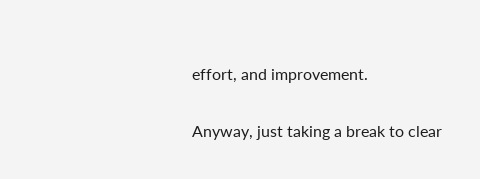effort, and improvement.

Anyway, just taking a break to clear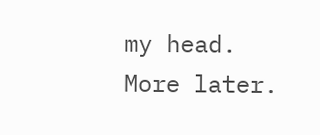my head. More later.